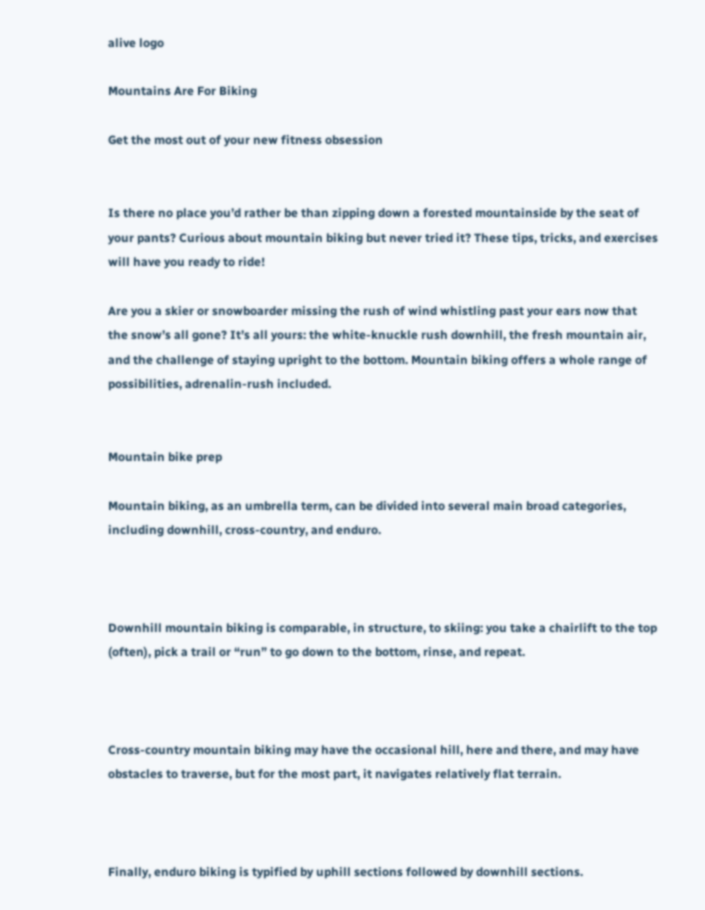alive logo

Mountains Are For Biking

Get the most out of your new fitness obsession


Is there no place you’d rather be than zipping down a forested mountainside by the seat of your pants? Curious about mountain biking but never tried it? These tips, tricks, and exercises will have you ready to ride!

Are you a skier or snowboarder missing the rush of wind whistling past your ears now that the snow’s all gone? It’s all yours: the white-knuckle rush downhill, the fresh mountain air, and the challenge of staying upright to the bottom. Mountain biking offers a whole range of possibilities, adrenalin-rush included.


Mountain bike prep

Mountain biking, as an umbrella term, can be divided into several main broad categories, including downhill, cross-country, and enduro.



Downhill mountain biking is comparable, in structure, to skiing: you take a chairlift to the top (often), pick a trail or “run” to go down to the bottom, rinse, and repeat.



Cross-country mountain biking may have the occasional hill, here and there, and may have obstacles to traverse, but for the most part, it navigates relatively flat terrain.



Finally, enduro biking is typified by uphill sections followed by downhill sections.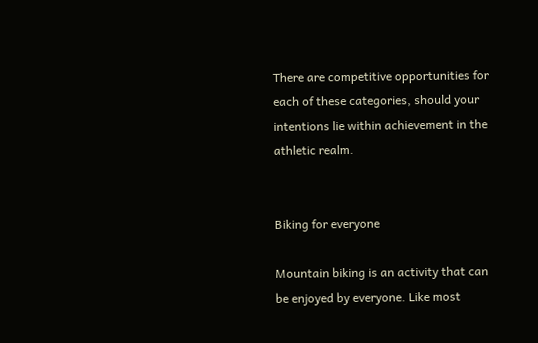There are competitive opportunities for each of these categories, should your intentions lie within achievement in the athletic realm.


Biking for everyone

Mountain biking is an activity that can be enjoyed by everyone. Like most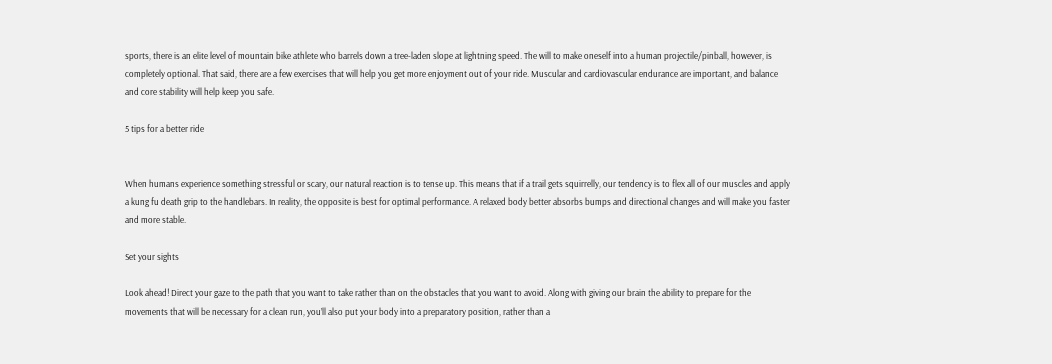sports, there is an elite level of mountain bike athlete who barrels down a tree-laden slope at lightning speed. The will to make oneself into a human projectile/pinball, however, is completely optional. That said, there are a few exercises that will help you get more enjoyment out of your ride. Muscular and cardiovascular endurance are important, and balance and core stability will help keep you safe.

5 tips for a better ride


When humans experience something stressful or scary, our natural reaction is to tense up. This means that if a trail gets squirrelly, our tendency is to flex all of our muscles and apply a kung fu death grip to the handlebars. In reality, the opposite is best for optimal performance. A relaxed body better absorbs bumps and directional changes and will make you faster and more stable.

Set your sights

Look ahead! Direct your gaze to the path that you want to take rather than on the obstacles that you want to avoid. Along with giving our brain the ability to prepare for the movements that will be necessary for a clean run, you’ll also put your body into a preparatory position, rather than a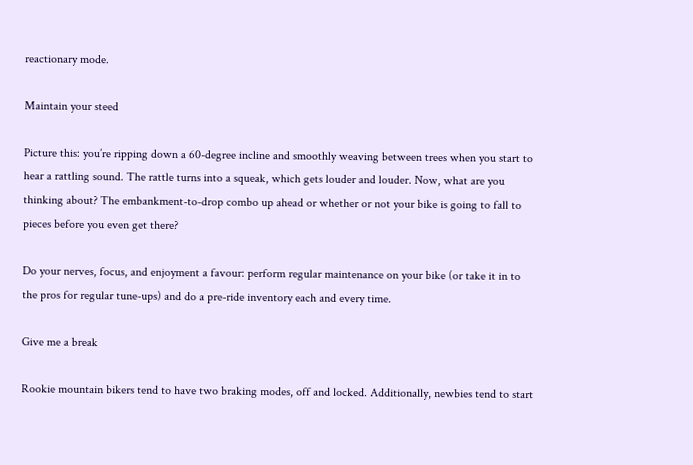reactionary mode.

Maintain your steed

Picture this: you’re ripping down a 60-degree incline and smoothly weaving between trees when you start to hear a rattling sound. The rattle turns into a squeak, which gets louder and louder. Now, what are you thinking about? The embankment-to-drop combo up ahead or whether or not your bike is going to fall to pieces before you even get there?

Do your nerves, focus, and enjoyment a favour: perform regular maintenance on your bike (or take it in to the pros for regular tune-ups) and do a pre-ride inventory each and every time.

Give me a break

Rookie mountain bikers tend to have two braking modes, off and locked. Additionally, newbies tend to start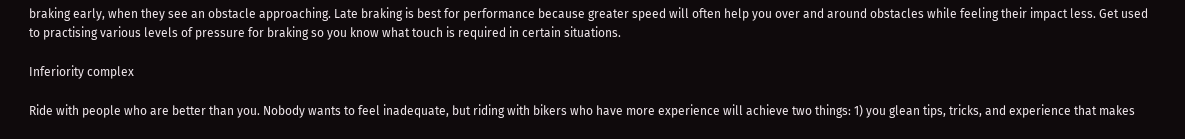braking early, when they see an obstacle approaching. Late braking is best for performance because greater speed will often help you over and around obstacles while feeling their impact less. Get used to practising various levels of pressure for braking so you know what touch is required in certain situations.

Inferiority complex

Ride with people who are better than you. Nobody wants to feel inadequate, but riding with bikers who have more experience will achieve two things: 1) you glean tips, tricks, and experience that makes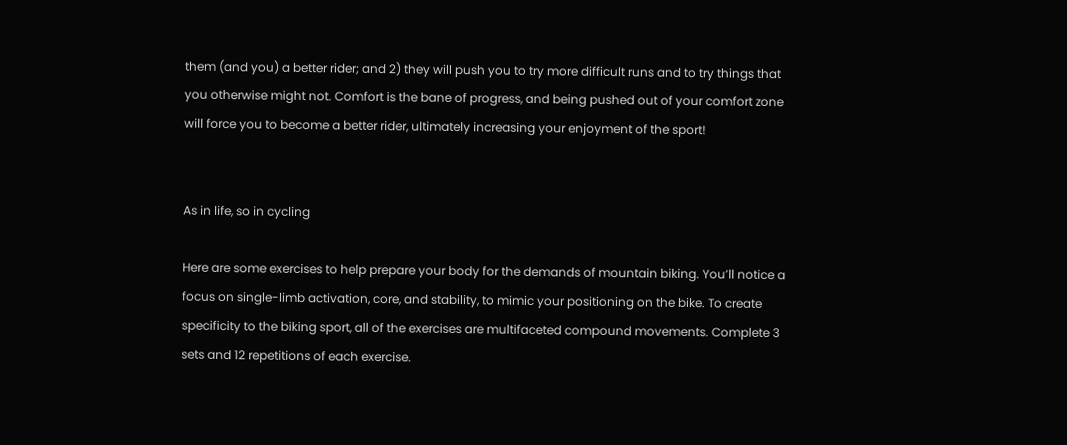them (and you) a better rider; and 2) they will push you to try more difficult runs and to try things that you otherwise might not. Comfort is the bane of progress, and being pushed out of your comfort zone will force you to become a better rider, ultimately increasing your enjoyment of the sport!


As in life, so in cycling

Here are some exercises to help prepare your body for the demands of mountain biking. You’ll notice a focus on single-limb activation, core, and stability, to mimic your positioning on the bike. To create specificity to the biking sport, all of the exercises are multifaceted compound movements. Complete 3 sets and 12 repetitions of each exercise.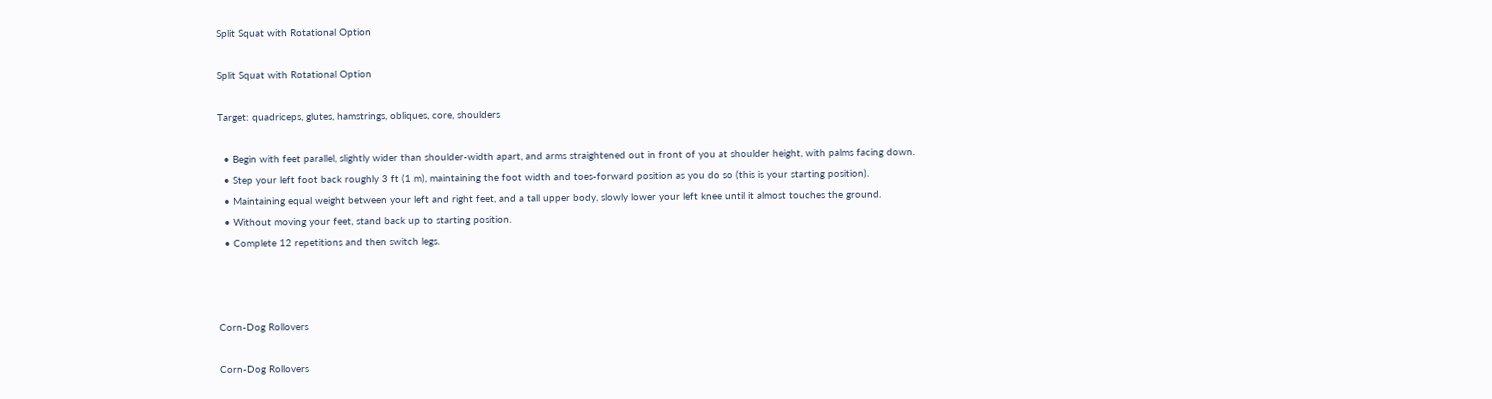Split Squat with Rotational Option

Split Squat with Rotational Option

Target: quadriceps, glutes, hamstrings, obliques, core, shoulders

  • Begin with feet parallel, slightly wider than shoulder-width apart, and arms straightened out in front of you at shoulder height, with palms facing down.
  • Step your left foot back roughly 3 ft (1 m), maintaining the foot width and toes-forward position as you do so (this is your starting position).
  • Maintaining equal weight between your left and right feet, and a tall upper body, slowly lower your left knee until it almost touches the ground.
  • Without moving your feet, stand back up to starting position.
  • Complete 12 repetitions and then switch legs.



Corn-Dog Rollovers

Corn-Dog Rollovers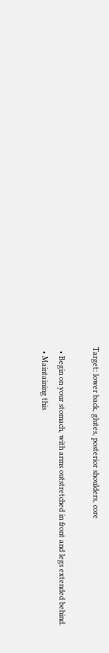Target: lower back, glutes, posterior shoulders, core

  • Begin on your stomach, with arms outstretched in front and legs extended behind.
  • Maintaining this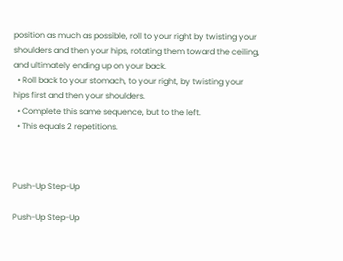position as much as possible, roll to your right by twisting your shoulders and then your hips, rotating them toward the ceiling, and ultimately ending up on your back.
  • Roll back to your stomach, to your right, by twisting your hips first and then your shoulders.
  • Complete this same sequence, but to the left.
  • This equals 2 repetitions.



Push-Up Step-Up

Push-Up Step-Up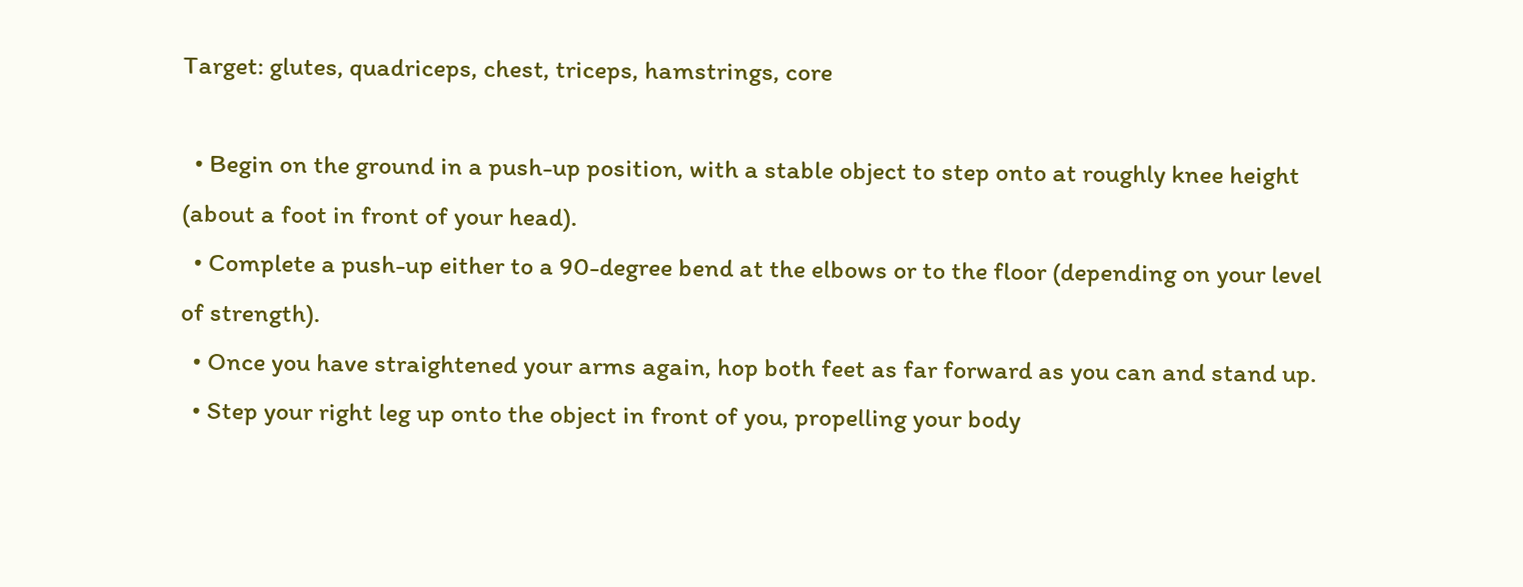Target: glutes, quadriceps, chest, triceps, hamstrings, core

  • Begin on the ground in a push-up position, with a stable object to step onto at roughly knee height (about a foot in front of your head).
  • Complete a push-up either to a 90-degree bend at the elbows or to the floor (depending on your level of strength).
  • Once you have straightened your arms again, hop both feet as far forward as you can and stand up.
  • Step your right leg up onto the object in front of you, propelling your body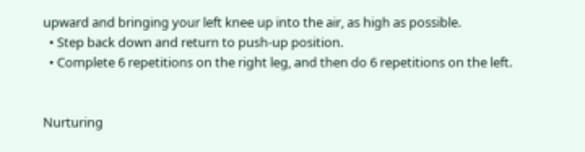upward and bringing your left knee up into the air, as high as possible.
  • Step back down and return to push-up position.
  • Complete 6 repetitions on the right leg, and then do 6 repetitions on the left.


Nurturing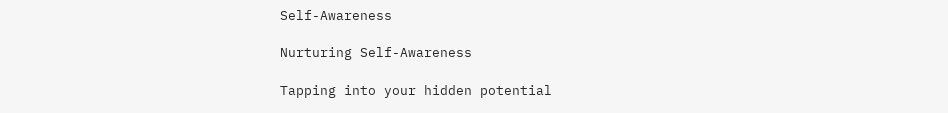Self-Awareness

Nurturing Self-Awareness

Tapping into your hidden potential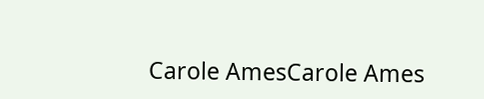Carole AmesCarole Ames